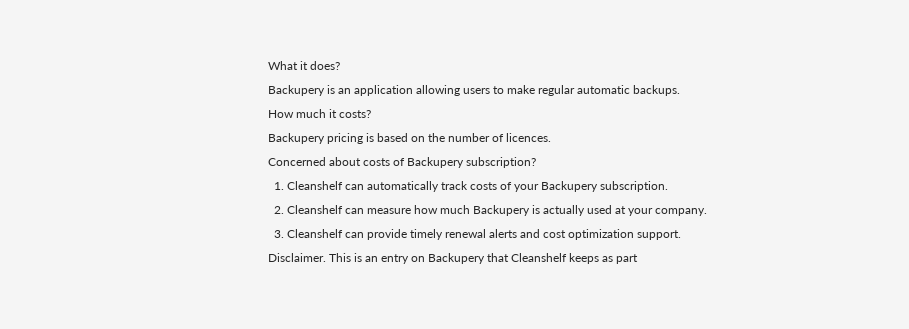What it does?
Backupery is an application allowing users to make regular automatic backups.
How much it costs?
Backupery pricing is based on the number of licences.
Concerned about costs of Backupery subscription?
  1. Cleanshelf can automatically track costs of your Backupery subscription.
  2. Cleanshelf can measure how much Backupery is actually used at your company.
  3. Cleanshelf can provide timely renewal alerts and cost optimization support.
Disclaimer. This is an entry on Backupery that Cleanshelf keeps as part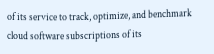of its service to track, optimize, and benchmark cloud software subscriptions of its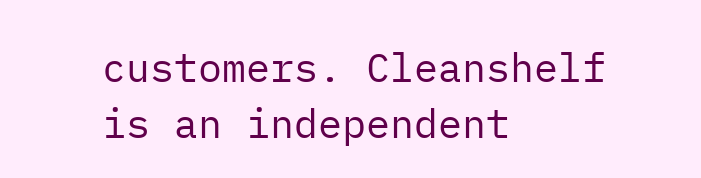customers. Cleanshelf is an independent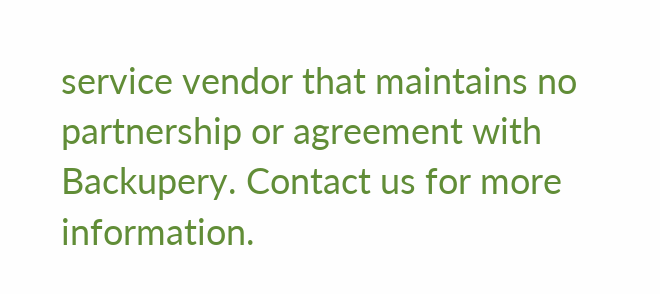service vendor that maintains no partnership or agreement with Backupery. Contact us for more information.